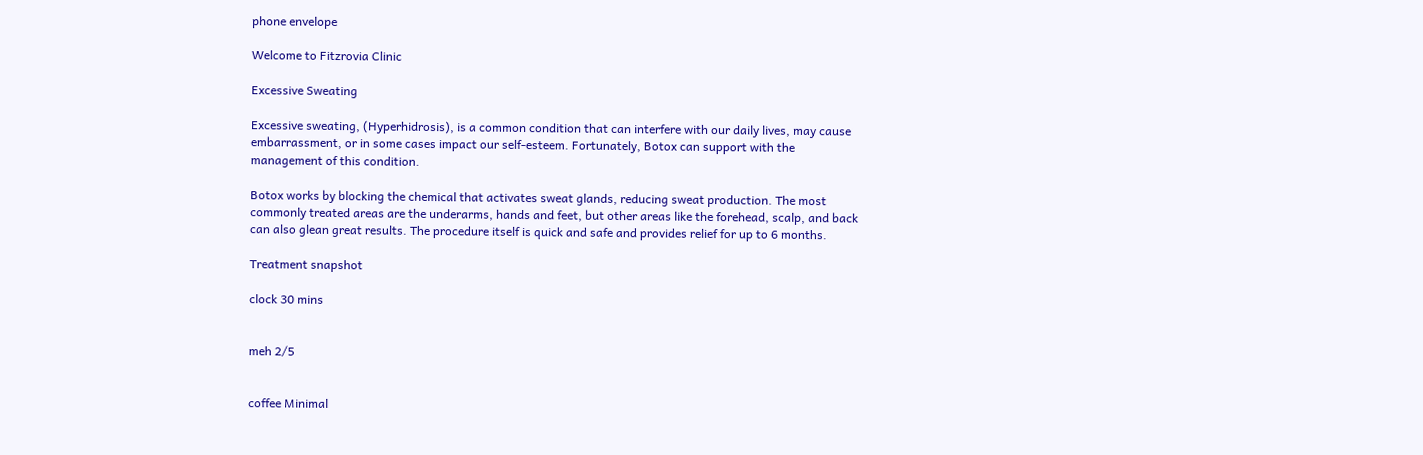phone envelope

Welcome to Fitzrovia Clinic

Excessive Sweating

Excessive sweating, (Hyperhidrosis), is a common condition that can interfere with our daily lives, may cause embarrassment, or in some cases impact our self-esteem. Fortunately, Botox can support with the management of this condition.

Botox works by blocking the chemical that activates sweat glands, reducing sweat production. The most commonly treated areas are the underarms, hands and feet, but other areas like the forehead, scalp, and back can also glean great results. The procedure itself is quick and safe and provides relief for up to 6 months.

Treatment snapshot

clock 30 mins


meh 2/5


coffee Minimal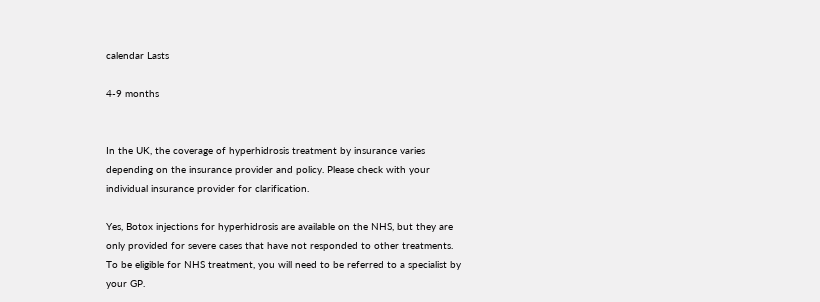calendar Lasts

4-9 months


In the UK, the coverage of hyperhidrosis treatment by insurance varies depending on the insurance provider and policy. Please check with your individual insurance provider for clarification.

Yes, Botox injections for hyperhidrosis are available on the NHS, but they are only provided for severe cases that have not responded to other treatments. To be eligible for NHS treatment, you will need to be referred to a specialist by your GP.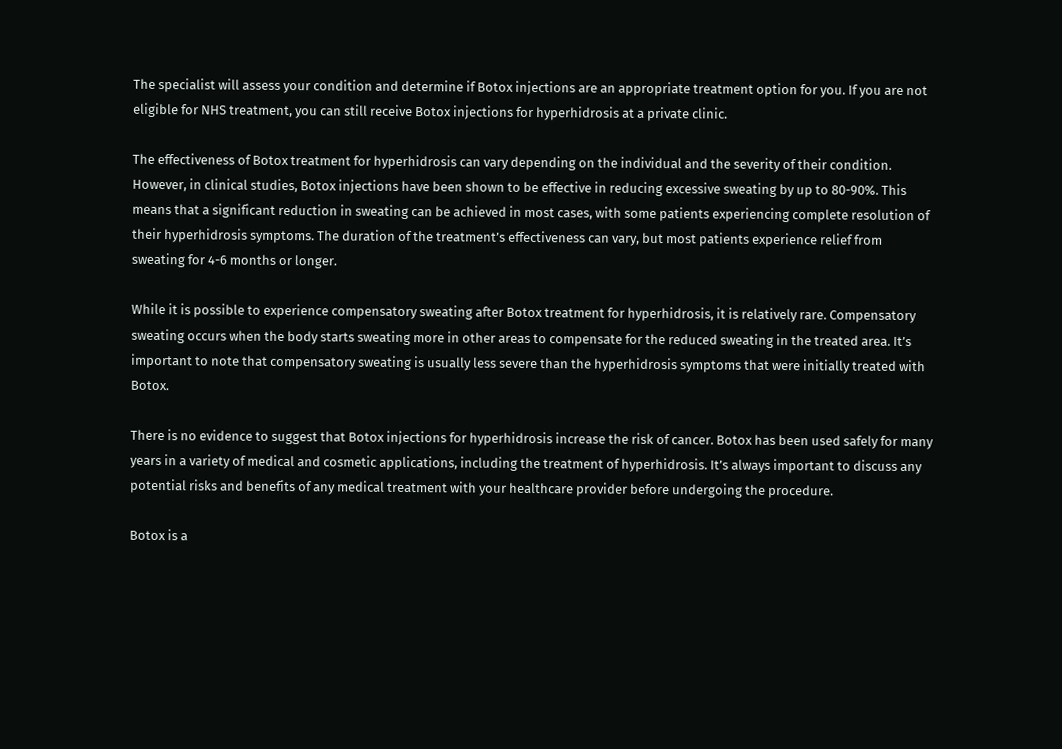The specialist will assess your condition and determine if Botox injections are an appropriate treatment option for you. If you are not eligible for NHS treatment, you can still receive Botox injections for hyperhidrosis at a private clinic.

The effectiveness of Botox treatment for hyperhidrosis can vary depending on the individual and the severity of their condition. However, in clinical studies, Botox injections have been shown to be effective in reducing excessive sweating by up to 80-90%. This means that a significant reduction in sweating can be achieved in most cases, with some patients experiencing complete resolution of their hyperhidrosis symptoms. The duration of the treatment’s effectiveness can vary, but most patients experience relief from sweating for 4-6 months or longer.

While it is possible to experience compensatory sweating after Botox treatment for hyperhidrosis, it is relatively rare. Compensatory sweating occurs when the body starts sweating more in other areas to compensate for the reduced sweating in the treated area. It’s important to note that compensatory sweating is usually less severe than the hyperhidrosis symptoms that were initially treated with Botox.

There is no evidence to suggest that Botox injections for hyperhidrosis increase the risk of cancer. Botox has been used safely for many years in a variety of medical and cosmetic applications, including the treatment of hyperhidrosis. It’s always important to discuss any potential risks and benefits of any medical treatment with your healthcare provider before undergoing the procedure.

Botox is a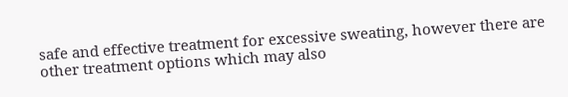safe and effective treatment for excessive sweating, however there are other treatment options which may also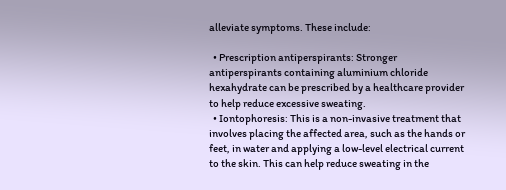alleviate symptoms. These include:

  • Prescription antiperspirants: Stronger antiperspirants containing aluminium chloride hexahydrate can be prescribed by a healthcare provider to help reduce excessive sweating.
  • Iontophoresis: This is a non-invasive treatment that involves placing the affected area, such as the hands or feet, in water and applying a low-level electrical current to the skin. This can help reduce sweating in the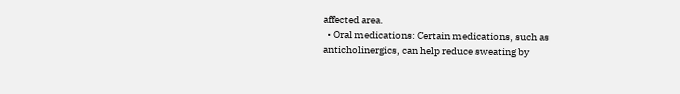affected area.
  • Oral medications: Certain medications, such as anticholinergics, can help reduce sweating by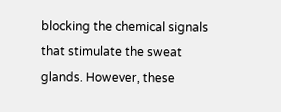blocking the chemical signals that stimulate the sweat glands. However, these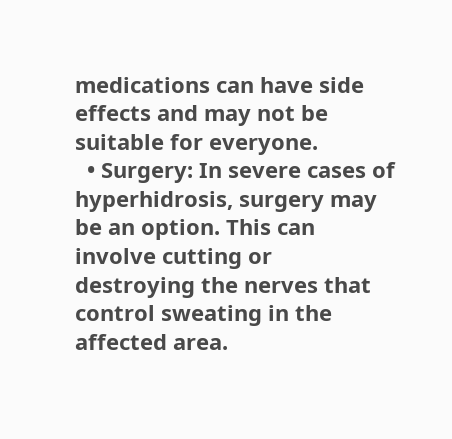medications can have side effects and may not be suitable for everyone.
  • Surgery: In severe cases of hyperhidrosis, surgery may be an option. This can involve cutting or destroying the nerves that control sweating in the affected area.